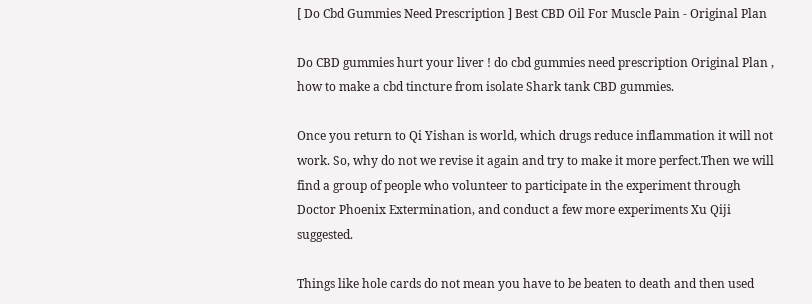[ Do Cbd Gummies Need Prescription ] Best CBD Oil For Muscle Pain - Original Plan

Do CBD gummies hurt your liver ! do cbd gummies need prescription Original Plan , how to make a cbd tincture from isolate Shark tank CBD gummies.

Once you return to Qi Yishan is world, which drugs reduce inflammation it will not work. So, why do not we revise it again and try to make it more perfect.Then we will find a group of people who volunteer to participate in the experiment through Doctor Phoenix Extermination, and conduct a few more experiments Xu Qiji suggested.

Things like hole cards do not mean you have to be beaten to death and then used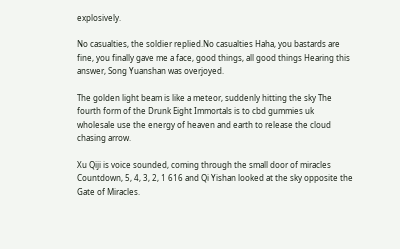explosively.

No casualties, the soldier replied.No casualties Haha, you bastards are fine, you finally gave me a face, good things, all good things Hearing this answer, Song Yuanshan was overjoyed.

The golden light beam is like a meteor, suddenly hitting the sky The fourth form of the Drunk Eight Immortals is to cbd gummies uk wholesale use the energy of heaven and earth to release the cloud chasing arrow.

Xu Qiji is voice sounded, coming through the small door of miracles Countdown, 5, 4, 3, 2, 1 616 and Qi Yishan looked at the sky opposite the Gate of Miracles.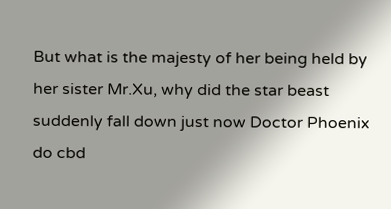But what is the majesty of her being held by her sister Mr.Xu, why did the star beast suddenly fall down just now Doctor Phoenix do cbd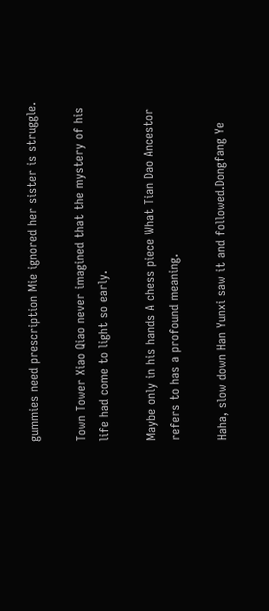gummies need prescription Mie ignored her sister is struggle.

Town Tower Xiao Qiao never imagined that the mystery of his life had come to light so early.

Maybe only in his hands A chess piece What Tian Dao Ancestor refers to has a profound meaning.

Haha, slow down Han Yunxi saw it and followed.Dongfang Ye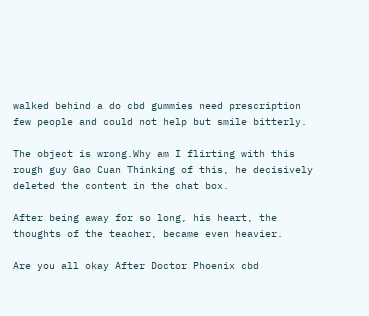walked behind a do cbd gummies need prescription few people and could not help but smile bitterly.

The object is wrong.Why am I flirting with this rough guy Gao Cuan Thinking of this, he decisively deleted the content in the chat box.

After being away for so long, his heart, the thoughts of the teacher, became even heavier.

Are you all okay After Doctor Phoenix cbd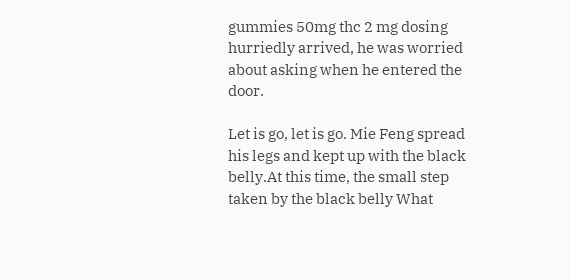gummies 50mg thc 2 mg dosing hurriedly arrived, he was worried about asking when he entered the door.

Let is go, let is go. Mie Feng spread his legs and kept up with the black belly.At this time, the small step taken by the black belly What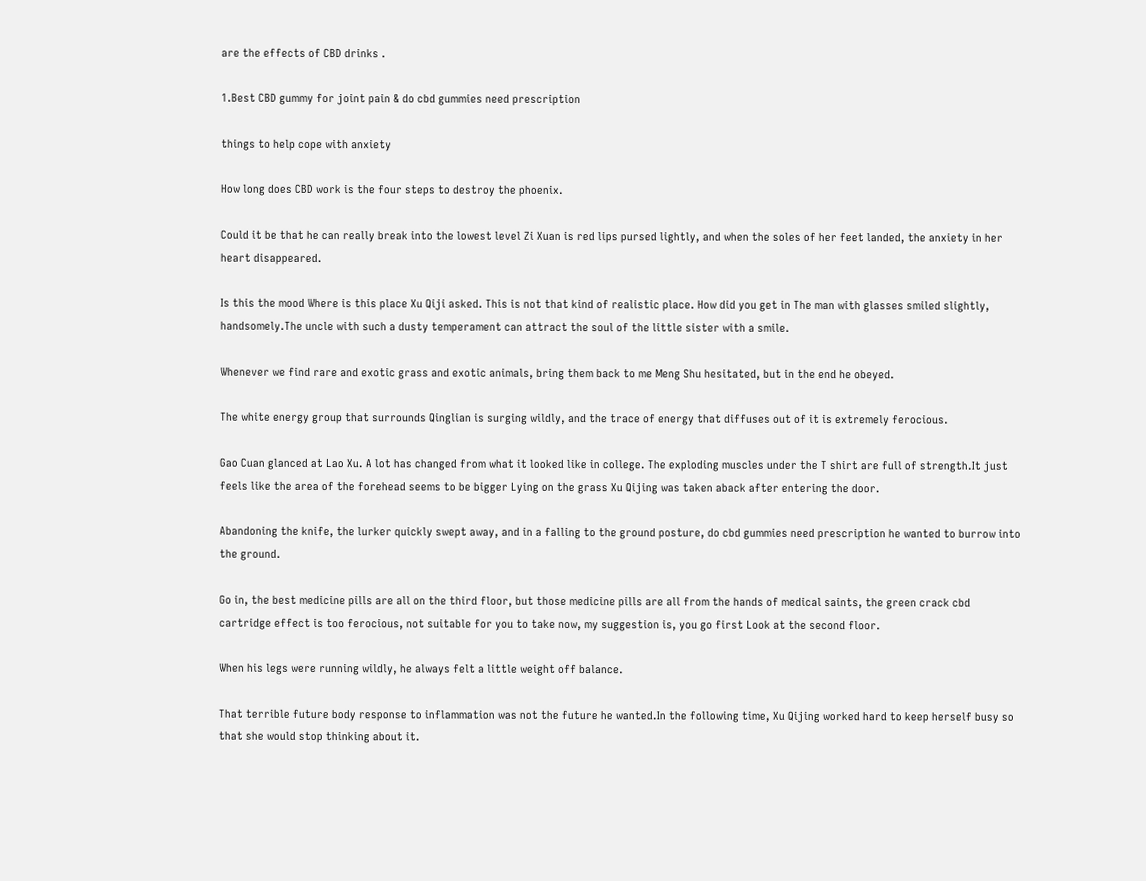are the effects of CBD drinks .

1.Best CBD gummy for joint pain & do cbd gummies need prescription

things to help cope with anxiety

How long does CBD work is the four steps to destroy the phoenix.

Could it be that he can really break into the lowest level Zi Xuan is red lips pursed lightly, and when the soles of her feet landed, the anxiety in her heart disappeared.

Is this the mood Where is this place Xu Qiji asked. This is not that kind of realistic place. How did you get in The man with glasses smiled slightly, handsomely.The uncle with such a dusty temperament can attract the soul of the little sister with a smile.

Whenever we find rare and exotic grass and exotic animals, bring them back to me Meng Shu hesitated, but in the end he obeyed.

The white energy group that surrounds Qinglian is surging wildly, and the trace of energy that diffuses out of it is extremely ferocious.

Gao Cuan glanced at Lao Xu. A lot has changed from what it looked like in college. The exploding muscles under the T shirt are full of strength.It just feels like the area of the forehead seems to be bigger Lying on the grass Xu Qijing was taken aback after entering the door.

Abandoning the knife, the lurker quickly swept away, and in a falling to the ground posture, do cbd gummies need prescription he wanted to burrow into the ground.

Go in, the best medicine pills are all on the third floor, but those medicine pills are all from the hands of medical saints, the green crack cbd cartridge effect is too ferocious, not suitable for you to take now, my suggestion is, you go first Look at the second floor.

When his legs were running wildly, he always felt a little weight off balance.

That terrible future body response to inflammation was not the future he wanted.In the following time, Xu Qijing worked hard to keep herself busy so that she would stop thinking about it.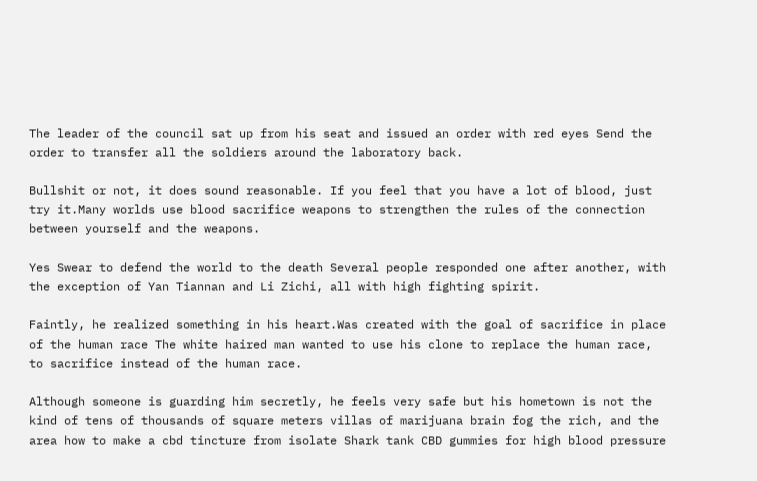The leader of the council sat up from his seat and issued an order with red eyes Send the order to transfer all the soldiers around the laboratory back.

Bullshit or not, it does sound reasonable. If you feel that you have a lot of blood, just try it.Many worlds use blood sacrifice weapons to strengthen the rules of the connection between yourself and the weapons.

Yes Swear to defend the world to the death Several people responded one after another, with the exception of Yan Tiannan and Li Zichi, all with high fighting spirit.

Faintly, he realized something in his heart.Was created with the goal of sacrifice in place of the human race The white haired man wanted to use his clone to replace the human race, to sacrifice instead of the human race.

Although someone is guarding him secretly, he feels very safe but his hometown is not the kind of tens of thousands of square meters villas of marijuana brain fog the rich, and the area how to make a cbd tincture from isolate Shark tank CBD gummies for high blood pressure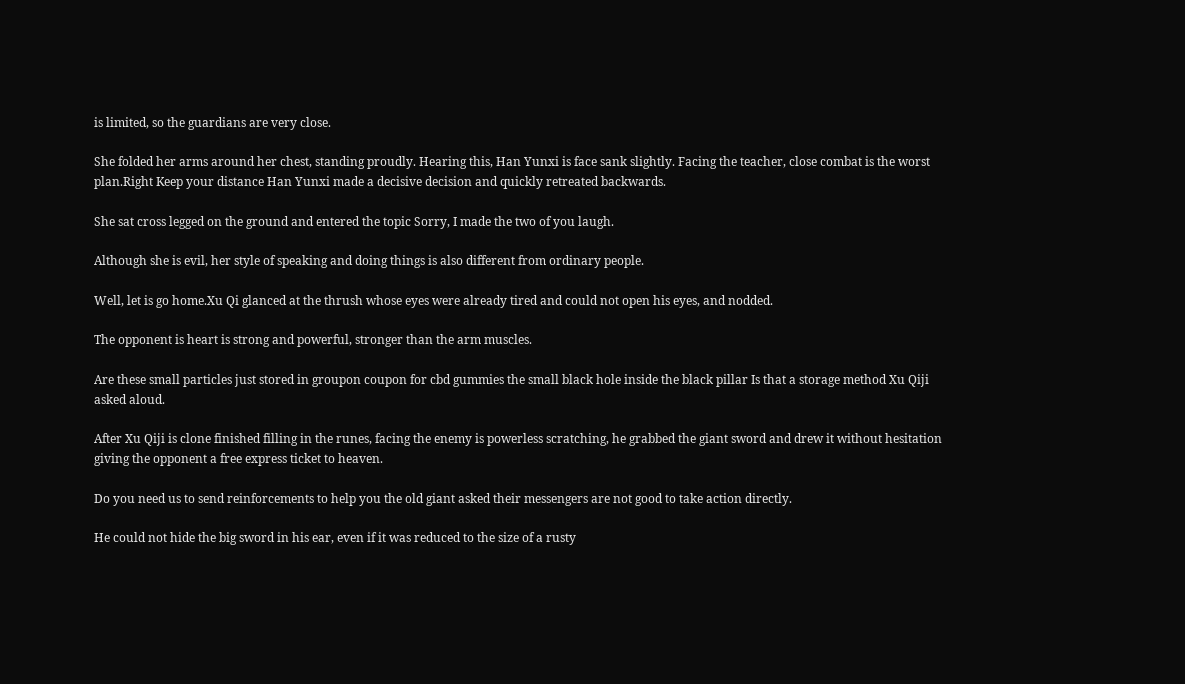is limited, so the guardians are very close.

She folded her arms around her chest, standing proudly. Hearing this, Han Yunxi is face sank slightly. Facing the teacher, close combat is the worst plan.Right Keep your distance Han Yunxi made a decisive decision and quickly retreated backwards.

She sat cross legged on the ground and entered the topic Sorry, I made the two of you laugh.

Although she is evil, her style of speaking and doing things is also different from ordinary people.

Well, let is go home.Xu Qi glanced at the thrush whose eyes were already tired and could not open his eyes, and nodded.

The opponent is heart is strong and powerful, stronger than the arm muscles.

Are these small particles just stored in groupon coupon for cbd gummies the small black hole inside the black pillar Is that a storage method Xu Qiji asked aloud.

After Xu Qiji is clone finished filling in the runes, facing the enemy is powerless scratching, he grabbed the giant sword and drew it without hesitation giving the opponent a free express ticket to heaven.

Do you need us to send reinforcements to help you the old giant asked their messengers are not good to take action directly.

He could not hide the big sword in his ear, even if it was reduced to the size of a rusty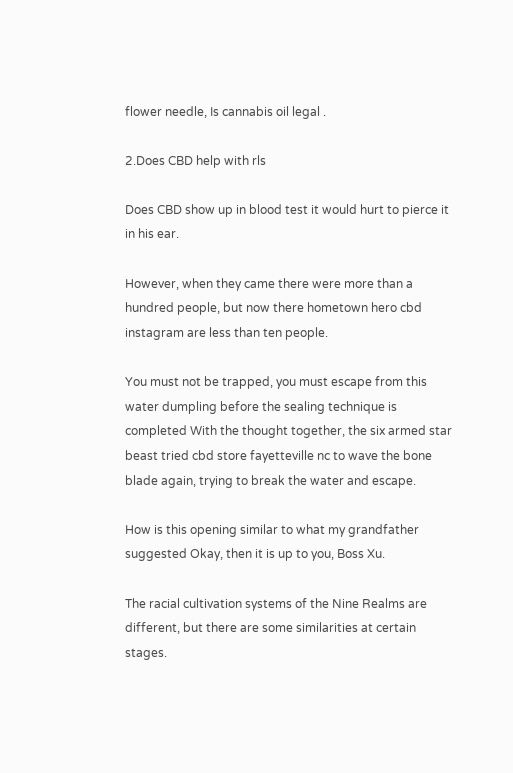flower needle, Is cannabis oil legal .

2.Does CBD help with rls

Does CBD show up in blood test it would hurt to pierce it in his ear.

However, when they came there were more than a hundred people, but now there hometown hero cbd instagram are less than ten people.

You must not be trapped, you must escape from this water dumpling before the sealing technique is completed With the thought together, the six armed star beast tried cbd store fayetteville nc to wave the bone blade again, trying to break the water and escape.

How is this opening similar to what my grandfather suggested Okay, then it is up to you, Boss Xu.

The racial cultivation systems of the Nine Realms are different, but there are some similarities at certain stages.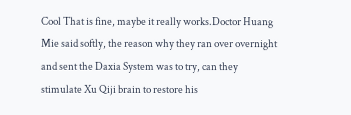Cool That is fine, maybe it really works.Doctor Huang Mie said softly, the reason why they ran over overnight and sent the Daxia System was to try, can they stimulate Xu Qiji brain to restore his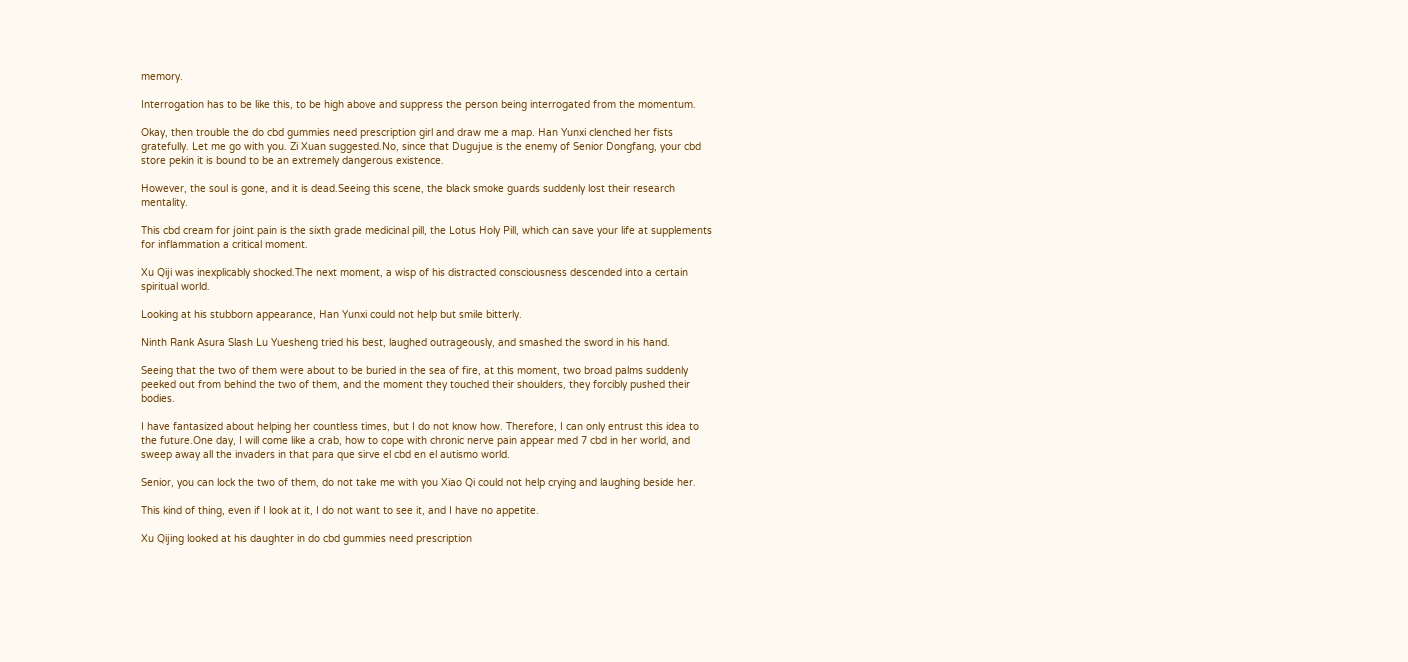memory.

Interrogation has to be like this, to be high above and suppress the person being interrogated from the momentum.

Okay, then trouble the do cbd gummies need prescription girl and draw me a map. Han Yunxi clenched her fists gratefully. Let me go with you. Zi Xuan suggested.No, since that Dugujue is the enemy of Senior Dongfang, your cbd store pekin it is bound to be an extremely dangerous existence.

However, the soul is gone, and it is dead.Seeing this scene, the black smoke guards suddenly lost their research mentality.

This cbd cream for joint pain is the sixth grade medicinal pill, the Lotus Holy Pill, which can save your life at supplements for inflammation a critical moment.

Xu Qiji was inexplicably shocked.The next moment, a wisp of his distracted consciousness descended into a certain spiritual world.

Looking at his stubborn appearance, Han Yunxi could not help but smile bitterly.

Ninth Rank Asura Slash Lu Yuesheng tried his best, laughed outrageously, and smashed the sword in his hand.

Seeing that the two of them were about to be buried in the sea of fire, at this moment, two broad palms suddenly peeked out from behind the two of them, and the moment they touched their shoulders, they forcibly pushed their bodies.

I have fantasized about helping her countless times, but I do not know how. Therefore, I can only entrust this idea to the future.One day, I will come like a crab, how to cope with chronic nerve pain appear med 7 cbd in her world, and sweep away all the invaders in that para que sirve el cbd en el autismo world.

Senior, you can lock the two of them, do not take me with you Xiao Qi could not help crying and laughing beside her.

This kind of thing, even if I look at it, I do not want to see it, and I have no appetite.

Xu Qijing looked at his daughter in do cbd gummies need prescription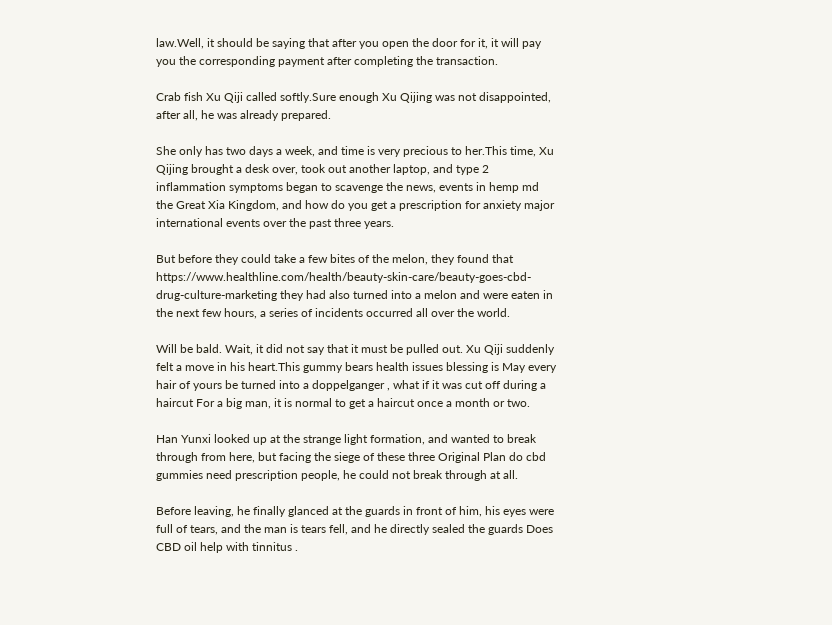law.Well, it should be saying that after you open the door for it, it will pay you the corresponding payment after completing the transaction.

Crab fish Xu Qiji called softly.Sure enough Xu Qijing was not disappointed, after all, he was already prepared.

She only has two days a week, and time is very precious to her.This time, Xu Qijing brought a desk over, took out another laptop, and type 2 inflammation symptoms began to scavenge the news, events in hemp md the Great Xia Kingdom, and how do you get a prescription for anxiety major international events over the past three years.

But before they could take a few bites of the melon, they found that https://www.healthline.com/health/beauty-skin-care/beauty-goes-cbd-drug-culture-marketing they had also turned into a melon and were eaten in the next few hours, a series of incidents occurred all over the world.

Will be bald. Wait, it did not say that it must be pulled out. Xu Qiji suddenly felt a move in his heart.This gummy bears health issues blessing is May every hair of yours be turned into a doppelganger , what if it was cut off during a haircut For a big man, it is normal to get a haircut once a month or two.

Han Yunxi looked up at the strange light formation, and wanted to break through from here, but facing the siege of these three Original Plan do cbd gummies need prescription people, he could not break through at all.

Before leaving, he finally glanced at the guards in front of him, his eyes were full of tears, and the man is tears fell, and he directly sealed the guards Does CBD oil help with tinnitus .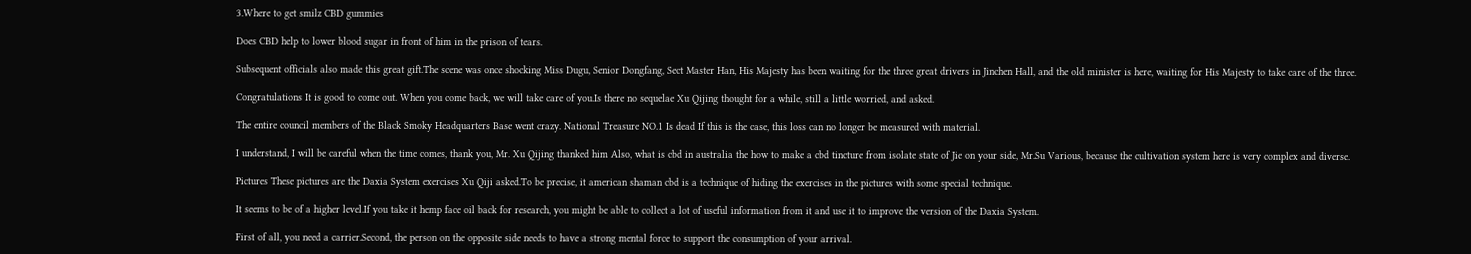3.Where to get smilz CBD gummies

Does CBD help to lower blood sugar in front of him in the prison of tears.

Subsequent officials also made this great gift.The scene was once shocking Miss Dugu, Senior Dongfang, Sect Master Han, His Majesty has been waiting for the three great drivers in Jinchen Hall, and the old minister is here, waiting for His Majesty to take care of the three.

Congratulations It is good to come out. When you come back, we will take care of you.Is there no sequelae Xu Qijing thought for a while, still a little worried, and asked.

The entire council members of the Black Smoky Headquarters Base went crazy. National Treasure NO.1 Is dead If this is the case, this loss can no longer be measured with material.

I understand, I will be careful when the time comes, thank you, Mr. Xu Qijing thanked him Also, what is cbd in australia the how to make a cbd tincture from isolate state of Jie on your side, Mr.Su Various, because the cultivation system here is very complex and diverse.

Pictures These pictures are the Daxia System exercises Xu Qiji asked.To be precise, it american shaman cbd is a technique of hiding the exercises in the pictures with some special technique.

It seems to be of a higher level.If you take it hemp face oil back for research, you might be able to collect a lot of useful information from it and use it to improve the version of the Daxia System.

First of all, you need a carrier.Second, the person on the opposite side needs to have a strong mental force to support the consumption of your arrival.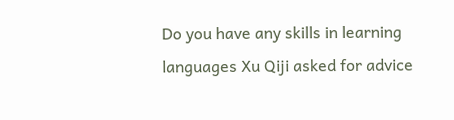Do you have any skills in learning languages Xu Qiji asked for advice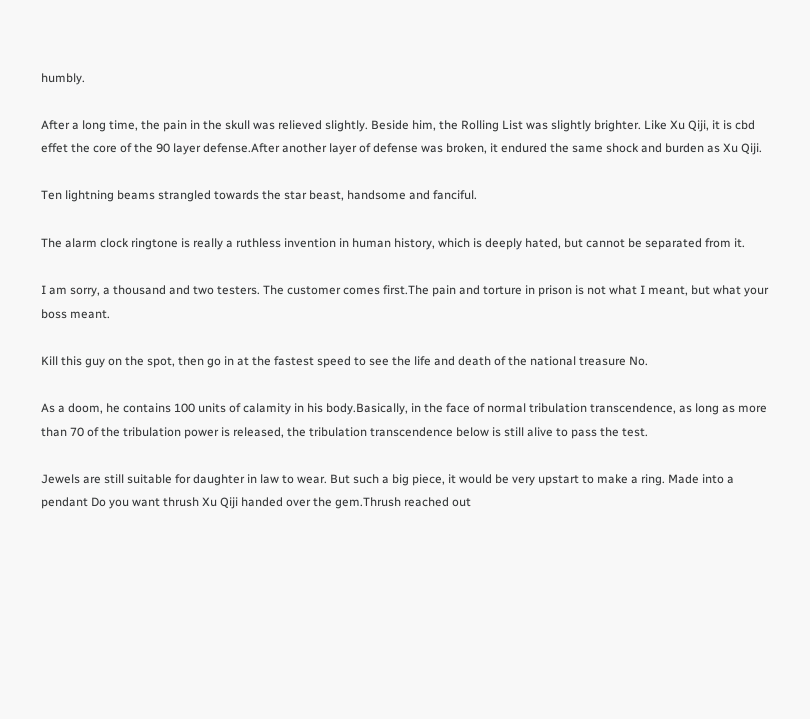humbly.

After a long time, the pain in the skull was relieved slightly. Beside him, the Rolling List was slightly brighter. Like Xu Qiji, it is cbd effet the core of the 90 layer defense.After another layer of defense was broken, it endured the same shock and burden as Xu Qiji.

Ten lightning beams strangled towards the star beast, handsome and fanciful.

The alarm clock ringtone is really a ruthless invention in human history, which is deeply hated, but cannot be separated from it.

I am sorry, a thousand and two testers. The customer comes first.The pain and torture in prison is not what I meant, but what your boss meant.

Kill this guy on the spot, then go in at the fastest speed to see the life and death of the national treasure No.

As a doom, he contains 100 units of calamity in his body.Basically, in the face of normal tribulation transcendence, as long as more than 70 of the tribulation power is released, the tribulation transcendence below is still alive to pass the test.

Jewels are still suitable for daughter in law to wear. But such a big piece, it would be very upstart to make a ring. Made into a pendant Do you want thrush Xu Qiji handed over the gem.Thrush reached out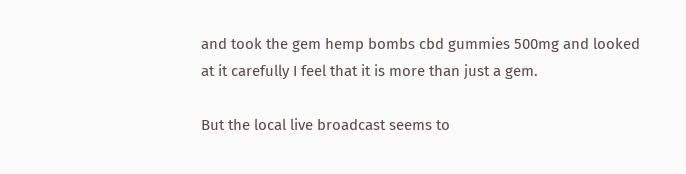and took the gem hemp bombs cbd gummies 500mg and looked at it carefully I feel that it is more than just a gem.

But the local live broadcast seems to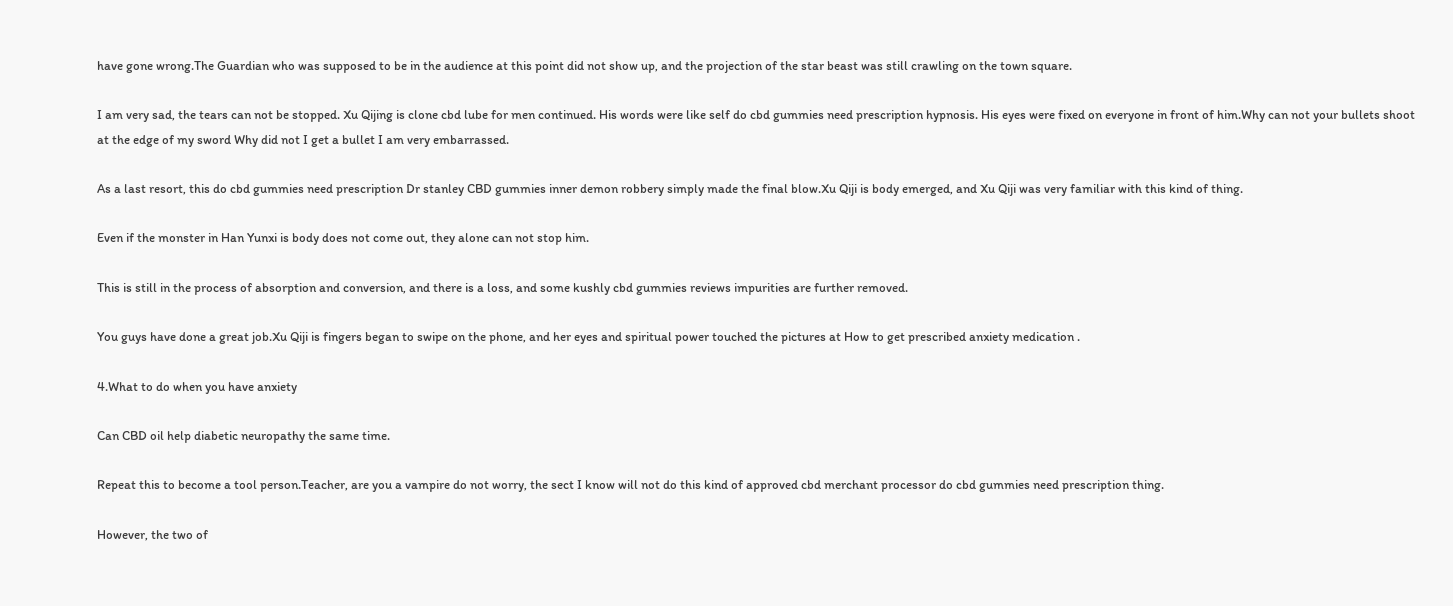have gone wrong.The Guardian who was supposed to be in the audience at this point did not show up, and the projection of the star beast was still crawling on the town square.

I am very sad, the tears can not be stopped. Xu Qijing is clone cbd lube for men continued. His words were like self do cbd gummies need prescription hypnosis. His eyes were fixed on everyone in front of him.Why can not your bullets shoot at the edge of my sword Why did not I get a bullet I am very embarrassed.

As a last resort, this do cbd gummies need prescription Dr stanley CBD gummies inner demon robbery simply made the final blow.Xu Qiji is body emerged, and Xu Qiji was very familiar with this kind of thing.

Even if the monster in Han Yunxi is body does not come out, they alone can not stop him.

This is still in the process of absorption and conversion, and there is a loss, and some kushly cbd gummies reviews impurities are further removed.

You guys have done a great job.Xu Qiji is fingers began to swipe on the phone, and her eyes and spiritual power touched the pictures at How to get prescribed anxiety medication .

4.What to do when you have anxiety

Can CBD oil help diabetic neuropathy the same time.

Repeat this to become a tool person.Teacher, are you a vampire do not worry, the sect I know will not do this kind of approved cbd merchant processor do cbd gummies need prescription thing.

However, the two of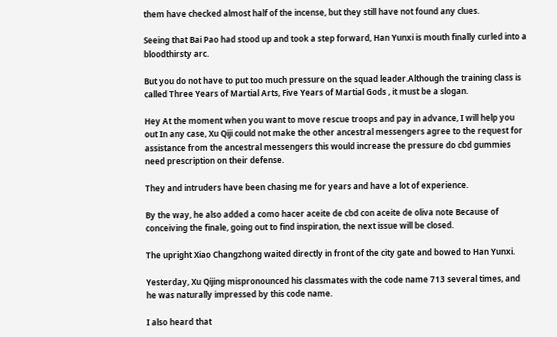them have checked almost half of the incense, but they still have not found any clues.

Seeing that Bai Pao had stood up and took a step forward, Han Yunxi is mouth finally curled into a bloodthirsty arc.

But you do not have to put too much pressure on the squad leader.Although the training class is called Three Years of Martial Arts, Five Years of Martial Gods , it must be a slogan.

Hey At the moment when you want to move rescue troops and pay in advance, I will help you out In any case, Xu Qiji could not make the other ancestral messengers agree to the request for assistance from the ancestral messengers this would increase the pressure do cbd gummies need prescription on their defense.

They and intruders have been chasing me for years and have a lot of experience.

By the way, he also added a como hacer aceite de cbd con aceite de oliva note Because of conceiving the finale, going out to find inspiration, the next issue will be closed.

The upright Xiao Changzhong waited directly in front of the city gate and bowed to Han Yunxi.

Yesterday, Xu Qijing mispronounced his classmates with the code name 713 several times, and he was naturally impressed by this code name.

I also heard that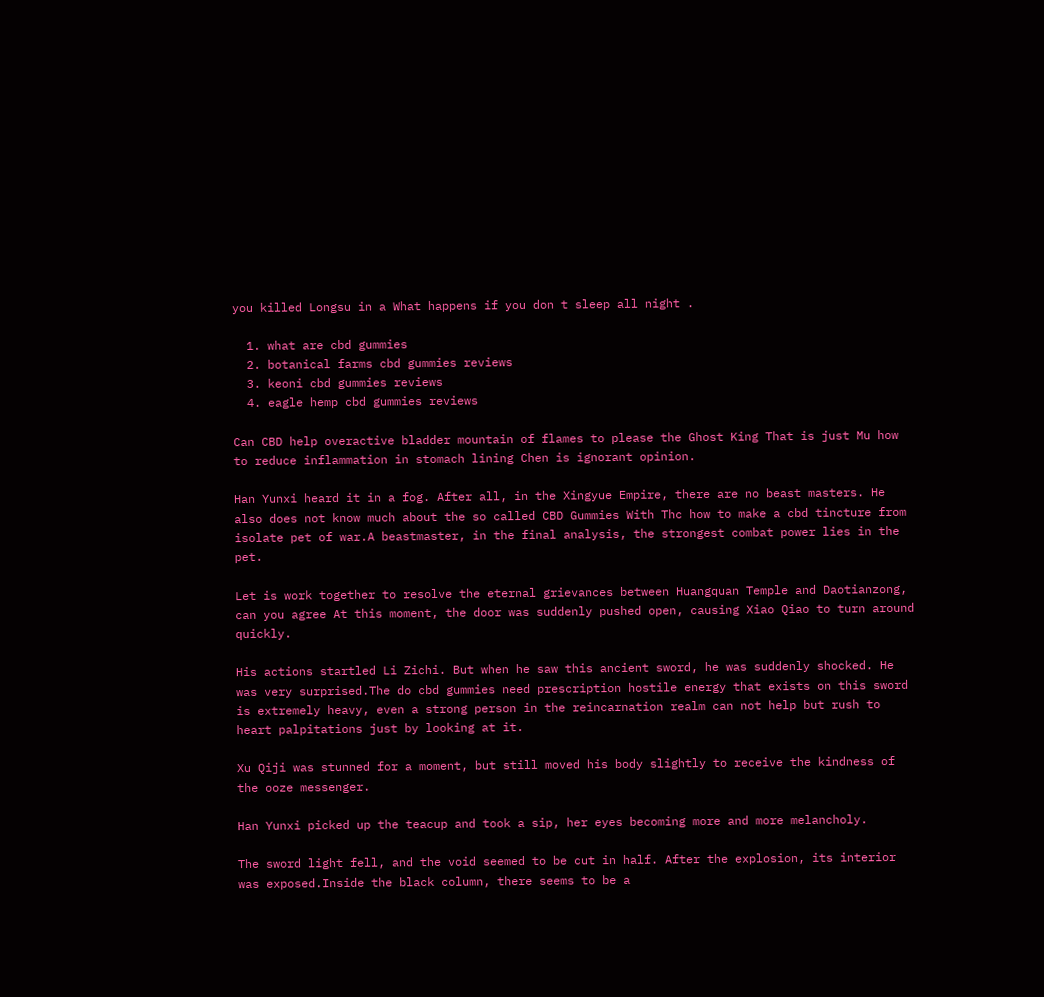you killed Longsu in a What happens if you don t sleep all night .

  1. what are cbd gummies
  2. botanical farms cbd gummies reviews
  3. keoni cbd gummies reviews
  4. eagle hemp cbd gummies reviews

Can CBD help overactive bladder mountain of flames to please the Ghost King That is just Mu how to reduce inflammation in stomach lining Chen is ignorant opinion.

Han Yunxi heard it in a fog. After all, in the Xingyue Empire, there are no beast masters. He also does not know much about the so called CBD Gummies With Thc how to make a cbd tincture from isolate pet of war.A beastmaster, in the final analysis, the strongest combat power lies in the pet.

Let is work together to resolve the eternal grievances between Huangquan Temple and Daotianzong, can you agree At this moment, the door was suddenly pushed open, causing Xiao Qiao to turn around quickly.

His actions startled Li Zichi. But when he saw this ancient sword, he was suddenly shocked. He was very surprised.The do cbd gummies need prescription hostile energy that exists on this sword is extremely heavy, even a strong person in the reincarnation realm can not help but rush to heart palpitations just by looking at it.

Xu Qiji was stunned for a moment, but still moved his body slightly to receive the kindness of the ooze messenger.

Han Yunxi picked up the teacup and took a sip, her eyes becoming more and more melancholy.

The sword light fell, and the void seemed to be cut in half. After the explosion, its interior was exposed.Inside the black column, there seems to be a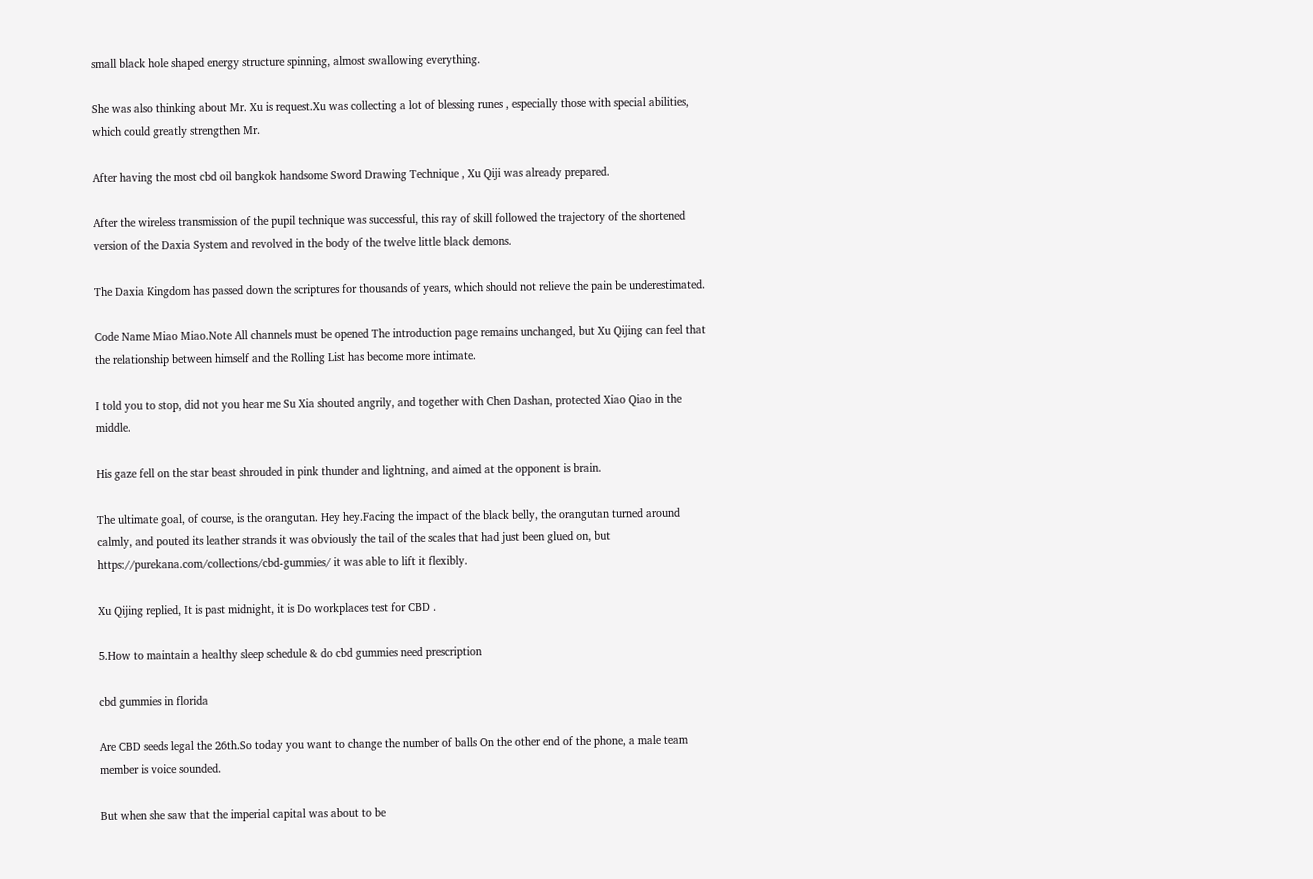small black hole shaped energy structure spinning, almost swallowing everything.

She was also thinking about Mr. Xu is request.Xu was collecting a lot of blessing runes , especially those with special abilities, which could greatly strengthen Mr.

After having the most cbd oil bangkok handsome Sword Drawing Technique , Xu Qiji was already prepared.

After the wireless transmission of the pupil technique was successful, this ray of skill followed the trajectory of the shortened version of the Daxia System and revolved in the body of the twelve little black demons.

The Daxia Kingdom has passed down the scriptures for thousands of years, which should not relieve the pain be underestimated.

Code Name Miao Miao.Note All channels must be opened The introduction page remains unchanged, but Xu Qijing can feel that the relationship between himself and the Rolling List has become more intimate.

I told you to stop, did not you hear me Su Xia shouted angrily, and together with Chen Dashan, protected Xiao Qiao in the middle.

His gaze fell on the star beast shrouded in pink thunder and lightning, and aimed at the opponent is brain.

The ultimate goal, of course, is the orangutan. Hey hey.Facing the impact of the black belly, the orangutan turned around calmly, and pouted its leather strands it was obviously the tail of the scales that had just been glued on, but https://purekana.com/collections/cbd-gummies/ it was able to lift it flexibly.

Xu Qijing replied, It is past midnight, it is Do workplaces test for CBD .

5.How to maintain a healthy sleep schedule & do cbd gummies need prescription

cbd gummies in florida

Are CBD seeds legal the 26th.So today you want to change the number of balls On the other end of the phone, a male team member is voice sounded.

But when she saw that the imperial capital was about to be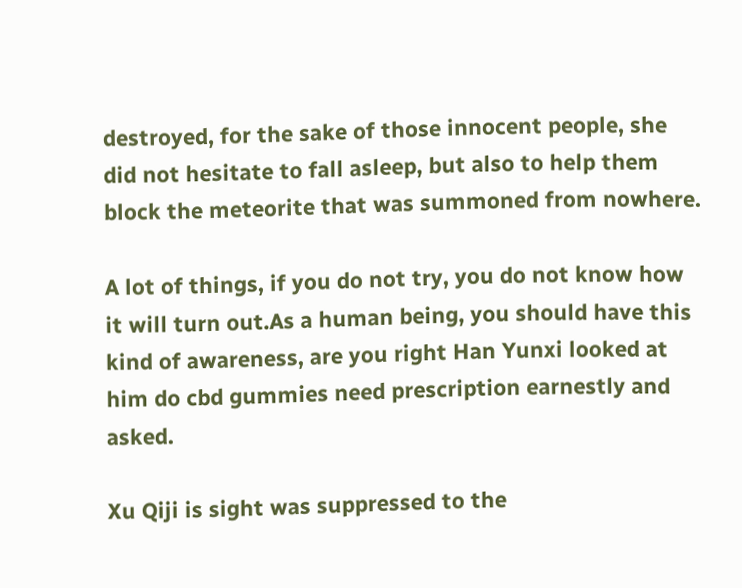destroyed, for the sake of those innocent people, she did not hesitate to fall asleep, but also to help them block the meteorite that was summoned from nowhere.

A lot of things, if you do not try, you do not know how it will turn out.As a human being, you should have this kind of awareness, are you right Han Yunxi looked at him do cbd gummies need prescription earnestly and asked.

Xu Qiji is sight was suppressed to the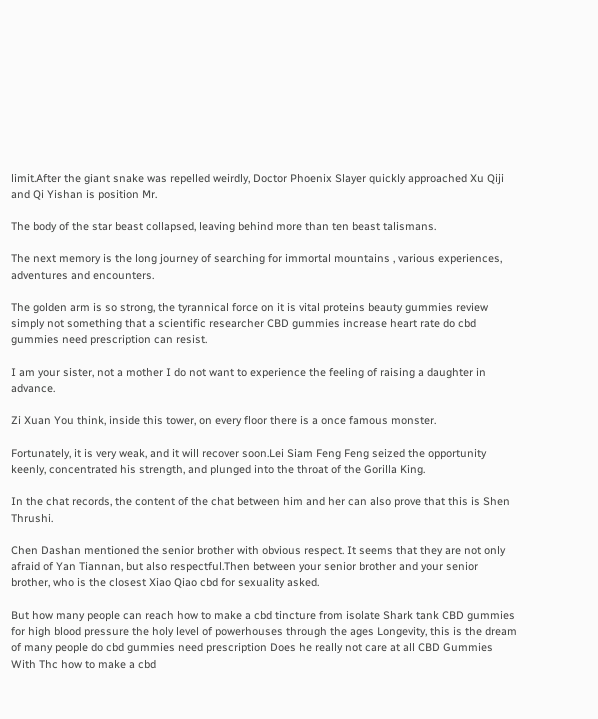limit.After the giant snake was repelled weirdly, Doctor Phoenix Slayer quickly approached Xu Qiji and Qi Yishan is position Mr.

The body of the star beast collapsed, leaving behind more than ten beast talismans.

The next memory is the long journey of searching for immortal mountains , various experiences, adventures and encounters.

The golden arm is so strong, the tyrannical force on it is vital proteins beauty gummies review simply not something that a scientific researcher CBD gummies increase heart rate do cbd gummies need prescription can resist.

I am your sister, not a mother I do not want to experience the feeling of raising a daughter in advance.

Zi Xuan You think, inside this tower, on every floor there is a once famous monster.

Fortunately, it is very weak, and it will recover soon.Lei Siam Feng Feng seized the opportunity keenly, concentrated his strength, and plunged into the throat of the Gorilla King.

In the chat records, the content of the chat between him and her can also prove that this is Shen Thrushi.

Chen Dashan mentioned the senior brother with obvious respect. It seems that they are not only afraid of Yan Tiannan, but also respectful.Then between your senior brother and your senior brother, who is the closest Xiao Qiao cbd for sexuality asked.

But how many people can reach how to make a cbd tincture from isolate Shark tank CBD gummies for high blood pressure the holy level of powerhouses through the ages Longevity, this is the dream of many people do cbd gummies need prescription Does he really not care at all CBD Gummies With Thc how to make a cbd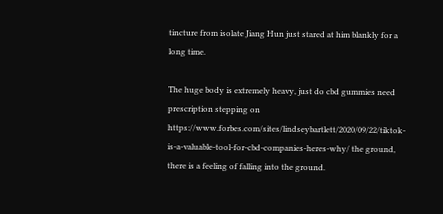tincture from isolate Jiang Hun just stared at him blankly for a long time.

The huge body is extremely heavy, just do cbd gummies need prescription stepping on https://www.forbes.com/sites/lindseybartlett/2020/09/22/tiktok-is-a-valuable-tool-for-cbd-companies-heres-why/ the ground, there is a feeling of falling into the ground.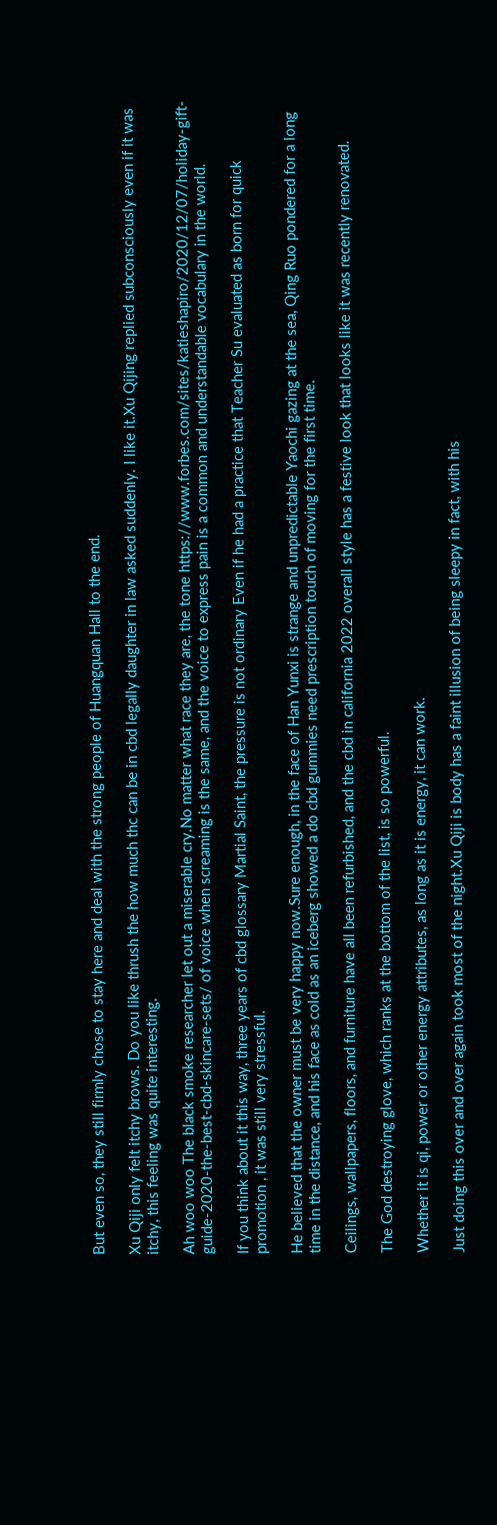But even so, they still firmly chose to stay here and deal with the strong people of Huangquan Hall to the end.

Xu Qiji only felt itchy brows. Do you like thrush the how much thc can be in cbd legally daughter in law asked suddenly. I like it.Xu Qijing replied subconsciously even if it was itchy, this feeling was quite interesting.

Ah woo woo The black smoke researcher let out a miserable cry.No matter what race they are, the tone https://www.forbes.com/sites/katieshapiro/2020/12/07/holiday-gift-guide-2020-the-best-cbd-skincare-sets/ of voice when screaming is the same, and the voice to express pain is a common and understandable vocabulary in the world.

If you think about it this way, three years of cbd glossary Martial Saint, the pressure is not ordinary Even if he had a practice that Teacher Su evaluated as born for quick promotion , it was still very stressful.

He believed that the owner must be very happy now.Sure enough, in the face of Han Yunxi is strange and unpredictable Yaochi gazing at the sea, Qing Ruo pondered for a long time in the distance, and his face as cold as an iceberg showed a do cbd gummies need prescription touch of moving for the first time.

Ceilings, wallpapers, floors, and furniture have all been refurbished, and the cbd in california 2022 overall style has a festive look that looks like it was recently renovated.

The God destroying glove, which ranks at the bottom of the list, is so powerful.

Whether it is qi, power or other energy attributes, as long as it is energy, it can work.

Just doing this over and over again took most of the night.Xu Qiji is body has a faint illusion of being sleepy in fact, with his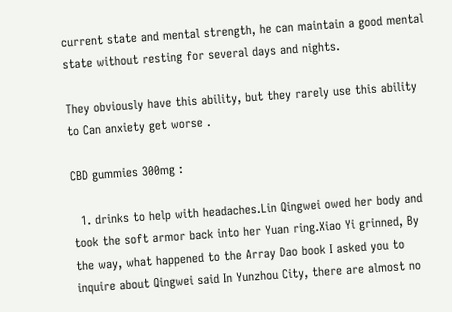current state and mental strength, he can maintain a good mental state without resting for several days and nights.

They obviously have this ability, but they rarely use this ability to Can anxiety get worse .

CBD gummies 300mg :

  1. drinks to help with headaches.Lin Qingwei owed her body and took the soft armor back into her Yuan ring.Xiao Yi grinned, By the way, what happened to the Array Dao book I asked you to inquire about Qingwei said In Yunzhou City, there are almost no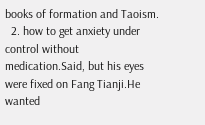books of formation and Taoism.
  2. how to get anxiety under control without medication.Said, but his eyes were fixed on Fang Tianji.He wanted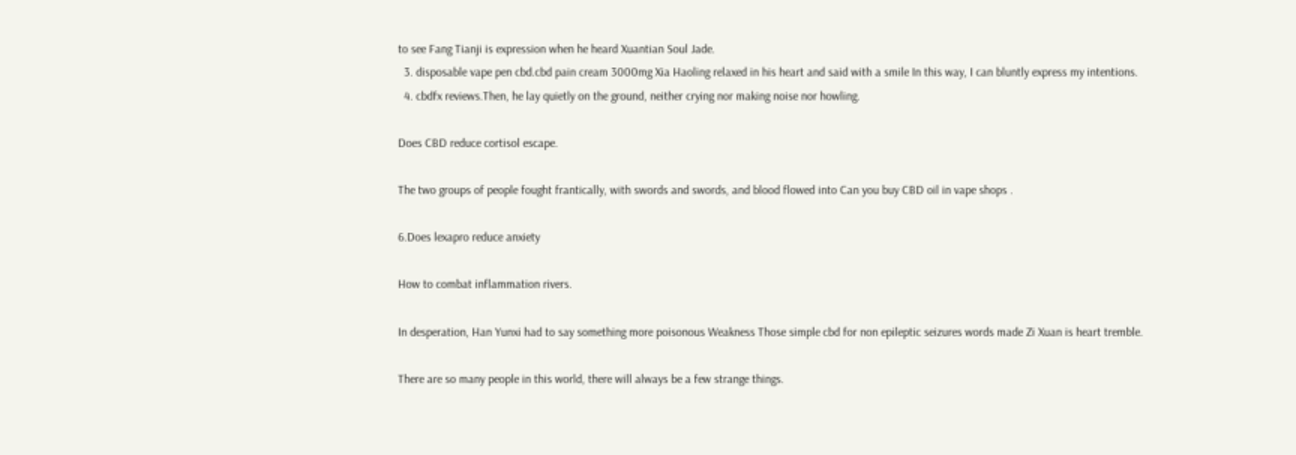to see Fang Tianji is expression when he heard Xuantian Soul Jade.
  3. disposable vape pen cbd.cbd pain cream 3000mg Xia Haoling relaxed in his heart and said with a smile In this way, I can bluntly express my intentions.
  4. cbdfx reviews.Then, he lay quietly on the ground, neither crying nor making noise nor howling.

Does CBD reduce cortisol escape.

The two groups of people fought frantically, with swords and swords, and blood flowed into Can you buy CBD oil in vape shops .

6.Does lexapro reduce anxiety

How to combat inflammation rivers.

In desperation, Han Yunxi had to say something more poisonous Weakness Those simple cbd for non epileptic seizures words made Zi Xuan is heart tremble.

There are so many people in this world, there will always be a few strange things.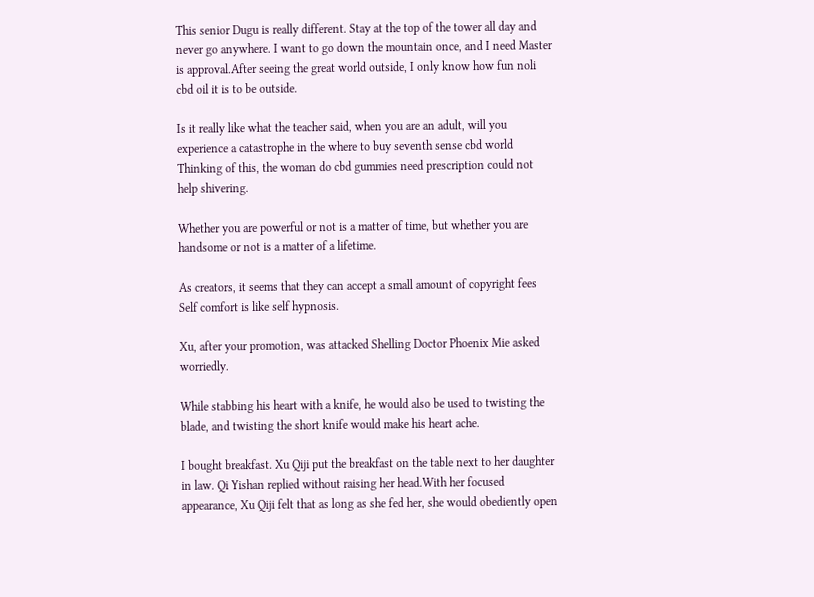This senior Dugu is really different. Stay at the top of the tower all day and never go anywhere. I want to go down the mountain once, and I need Master is approval.After seeing the great world outside, I only know how fun noli cbd oil it is to be outside.

Is it really like what the teacher said, when you are an adult, will you experience a catastrophe in the where to buy seventh sense cbd world Thinking of this, the woman do cbd gummies need prescription could not help shivering.

Whether you are powerful or not is a matter of time, but whether you are handsome or not is a matter of a lifetime.

As creators, it seems that they can accept a small amount of copyright fees Self comfort is like self hypnosis.

Xu, after your promotion, was attacked Shelling Doctor Phoenix Mie asked worriedly.

While stabbing his heart with a knife, he would also be used to twisting the blade, and twisting the short knife would make his heart ache.

I bought breakfast. Xu Qiji put the breakfast on the table next to her daughter in law. Qi Yishan replied without raising her head.With her focused appearance, Xu Qiji felt that as long as she fed her, she would obediently open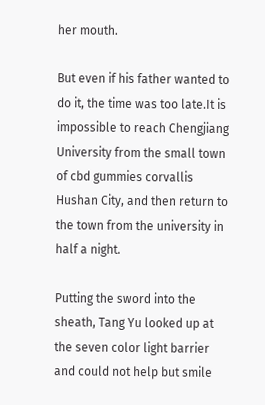her mouth.

But even if his father wanted to do it, the time was too late.It is impossible to reach Chengjiang University from the small town of cbd gummies corvallis Hushan City, and then return to the town from the university in half a night.

Putting the sword into the sheath, Tang Yu looked up at the seven color light barrier and could not help but smile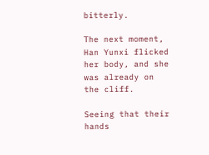bitterly.

The next moment, Han Yunxi flicked her body, and she was already on the cliff.

Seeing that their hands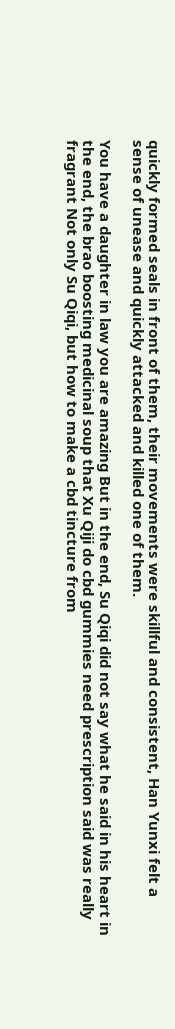quickly formed seals in front of them, their movements were skillful and consistent, Han Yunxi felt a sense of unease and quickly attacked and killed one of them.

You have a daughter in law you are amazing But in the end, Su Qiqi did not say what he said in his heart in the end, the brao boosting medicinal soup that Xu Qiji do cbd gummies need prescription said was really fragrant Not only Su Qiqi, but how to make a cbd tincture from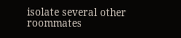isolate several other roommates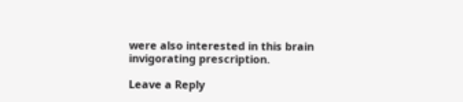were also interested in this brain invigorating prescription.

Leave a Reply